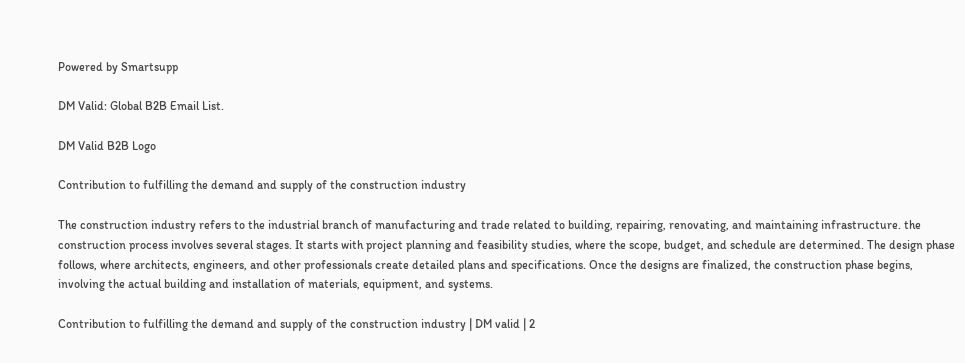Powered by Smartsupp

DM Valid: Global B2B Email List.

DM Valid B2B Logo

Contribution to fulfilling the demand and supply of the construction industry

The construction industry refers to the industrial branch of manufacturing and trade related to building, repairing, renovating, and maintaining infrastructure. the construction process involves several stages. It starts with project planning and feasibility studies, where the scope, budget, and schedule are determined. The design phase follows, where architects, engineers, and other professionals create detailed plans and specifications. Once the designs are finalized, the construction phase begins, involving the actual building and installation of materials, equipment, and systems.

Contribution to fulfilling the demand and supply of the construction industry | DM valid | 2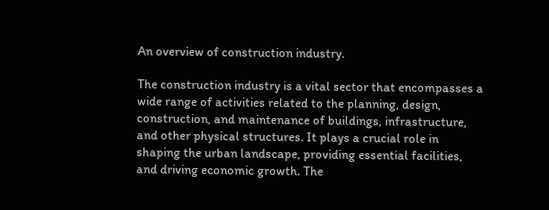An overview of construction industry.

The construction industry is a vital sector that encompasses a wide range of activities related to the planning, design, construction, and maintenance of buildings, infrastructure, and other physical structures. It plays a crucial role in shaping the urban landscape, providing essential facilities, and driving economic growth. The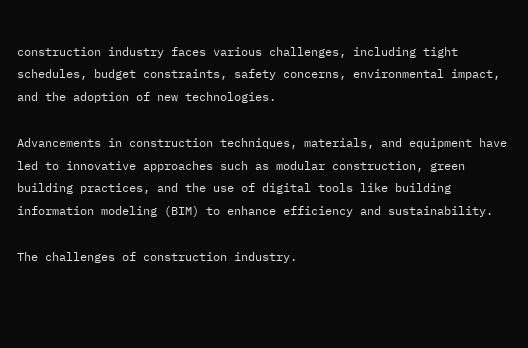construction industry faces various challenges, including tight schedules, budget constraints, safety concerns, environmental impact, and the adoption of new technologies.

Advancements in construction techniques, materials, and equipment have led to innovative approaches such as modular construction, green building practices, and the use of digital tools like building information modeling (BIM) to enhance efficiency and sustainability.

The challenges of construction industry.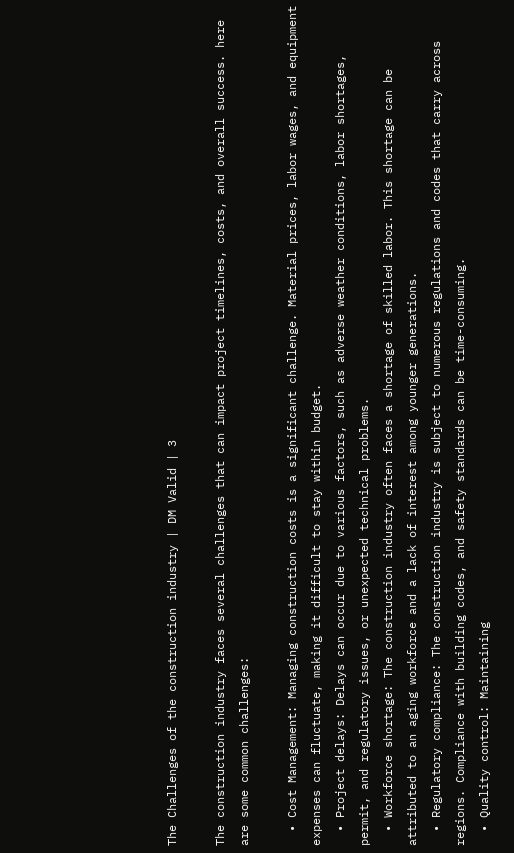The Challenges of the construction industry | DM Valid | 3

The construction industry faces several challenges that can impact project timelines, costs, and overall success. here are some common challenges:

  • Cost Management: Managing construction costs is a significant challenge. Material prices, labor wages, and equipment expenses can fluctuate, making it difficult to stay within budget.
  • Project delays: Delays can occur due to various factors, such as adverse weather conditions, labor shortages, permit, and regulatory issues, or unexpected technical problems.
  • Workforce shortage: The construction industry often faces a shortage of skilled labor. This shortage can be attributed to an aging workforce and a lack of interest among younger generations.
  • Regulatory compliance: The construction industry is subject to numerous regulations and codes that carry across regions. Compliance with building codes, and safety standards can be time-consuming.
  • Quality control: Maintaining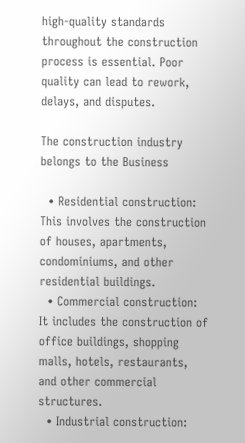high-quality standards throughout the construction process is essential. Poor quality can lead to rework, delays, and disputes.

The construction industry belongs to the Business

  • Residential construction: This involves the construction of houses, apartments, condominiums, and other residential buildings.
  • Commercial construction: It includes the construction of office buildings, shopping malls, hotels, restaurants, and other commercial structures.
  • Industrial construction: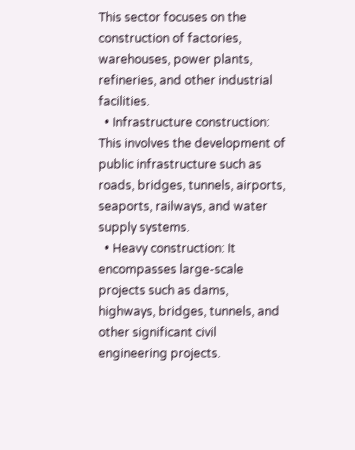This sector focuses on the construction of factories, warehouses, power plants, refineries, and other industrial facilities.
  • Infrastructure construction: This involves the development of public infrastructure such as roads, bridges, tunnels, airports, seaports, railways, and water supply systems.
  • Heavy construction: It encompasses large-scale projects such as dams, highways, bridges, tunnels, and other significant civil engineering projects.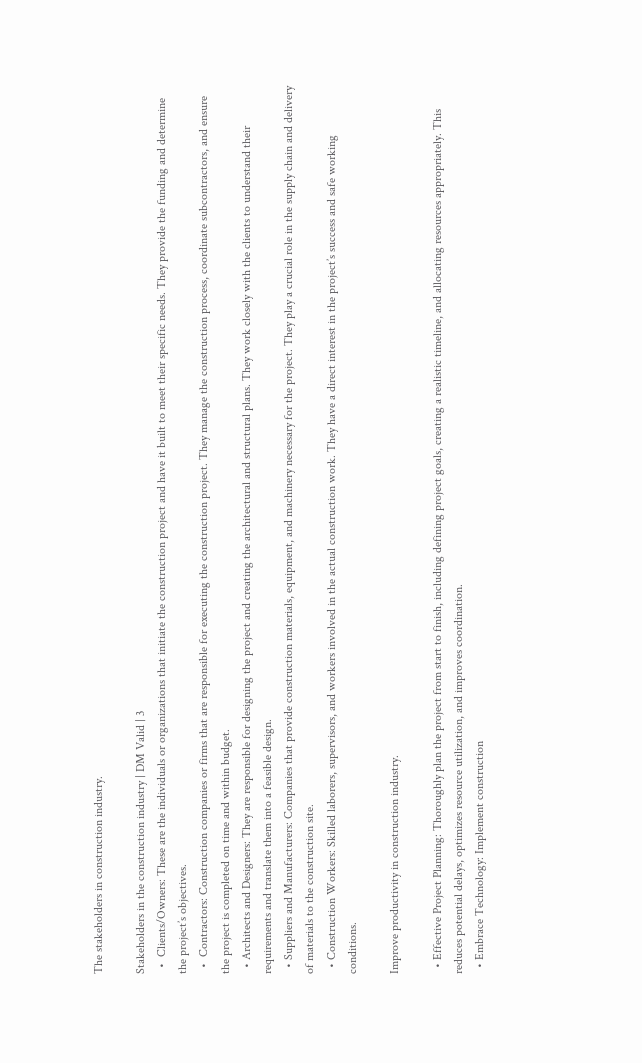The stakeholders in construction industry.

Stakeholders in the construction industry | DM Valid | 3
  •  Clients/Owners: These are the individuals or organizations that initiate the construction project and have it built to meet their specific needs. They provide the funding and determine the project’s objectives.
  •  Contractors: Construction companies or firms that are responsible for executing the construction project. They manage the construction process, coordinate subcontractors, and ensure the project is completed on time and within budget.
  • Architects and Designers: They are responsible for designing the project and creating the architectural and structural plans. They work closely with the clients to understand their requirements and translate them into a feasible design.
  • Suppliers and Manufacturers: Companies that provide construction materials, equipment, and machinery necessary for the project. They play a crucial role in the supply chain and delivery of materials to the construction site.
  • Construction Workers: Skilled laborers, supervisors, and workers involved in the actual construction work. They have a direct interest in the project’s success and safe working conditions.

Improve productivity in construction industry.

  • Effective Project Planning: Thoroughly plan the project from start to finish, including defining project goals, creating a realistic timeline, and allocating resources appropriately. This reduces potential delays, optimizes resource utilization, and improves coordination.
  • Embrace Technology: Implement construction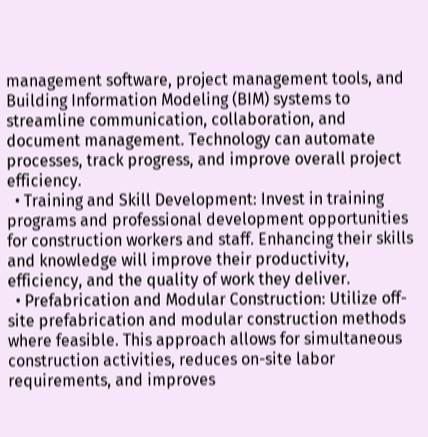management software, project management tools, and Building Information Modeling (BIM) systems to streamline communication, collaboration, and document management. Technology can automate processes, track progress, and improve overall project efficiency.
  • Training and Skill Development: Invest in training programs and professional development opportunities for construction workers and staff. Enhancing their skills and knowledge will improve their productivity, efficiency, and the quality of work they deliver.
  • Prefabrication and Modular Construction: Utilize off-site prefabrication and modular construction methods where feasible. This approach allows for simultaneous construction activities, reduces on-site labor requirements, and improves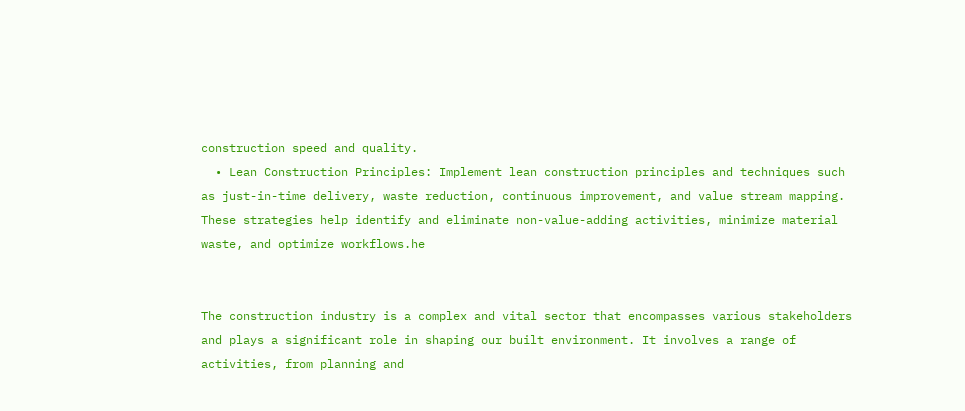construction speed and quality.
  • Lean Construction Principles: Implement lean construction principles and techniques such as just-in-time delivery, waste reduction, continuous improvement, and value stream mapping. These strategies help identify and eliminate non-value-adding activities, minimize material waste, and optimize workflows.he


The construction industry is a complex and vital sector that encompasses various stakeholders and plays a significant role in shaping our built environment. It involves a range of activities, from planning and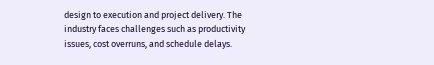design to execution and project delivery. The industry faces challenges such as productivity issues, cost overruns, and schedule delays.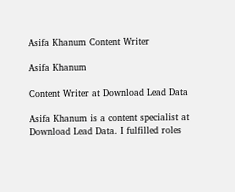Asifa Khanum Content Writer

Asifa Khanum

Content Writer at Download Lead Data

Asifa Khanum is a content specialist at Download Lead Data. I fulfilled roles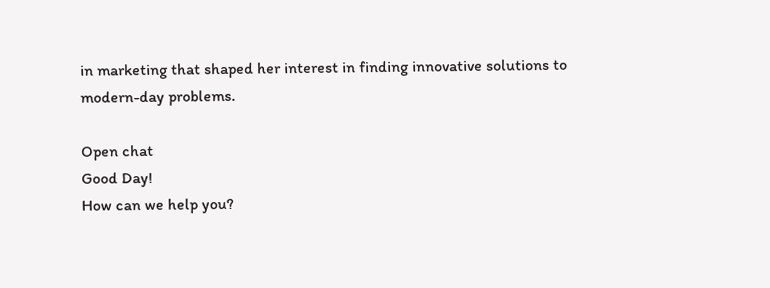in marketing that shaped her interest in finding innovative solutions to modern-day problems.

Open chat
Good Day!
How can we help you?